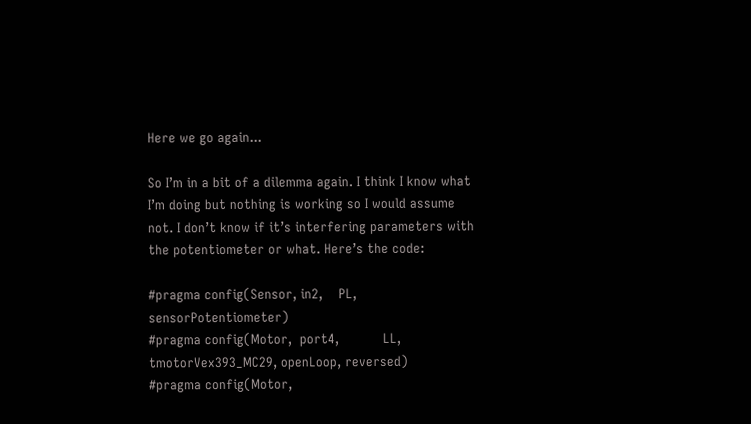Here we go again...

So I’m in a bit of a dilemma again. I think I know what I’m doing but nothing is working so I would assume not. I don’t know if it’s interfering parameters with the potentiometer or what. Here’s the code:

#pragma config(Sensor, in2,    PL,             sensorPotentiometer)
#pragma config(Motor,  port4,           LL,            tmotorVex393_MC29, openLoop, reversed)
#pragma config(Motor,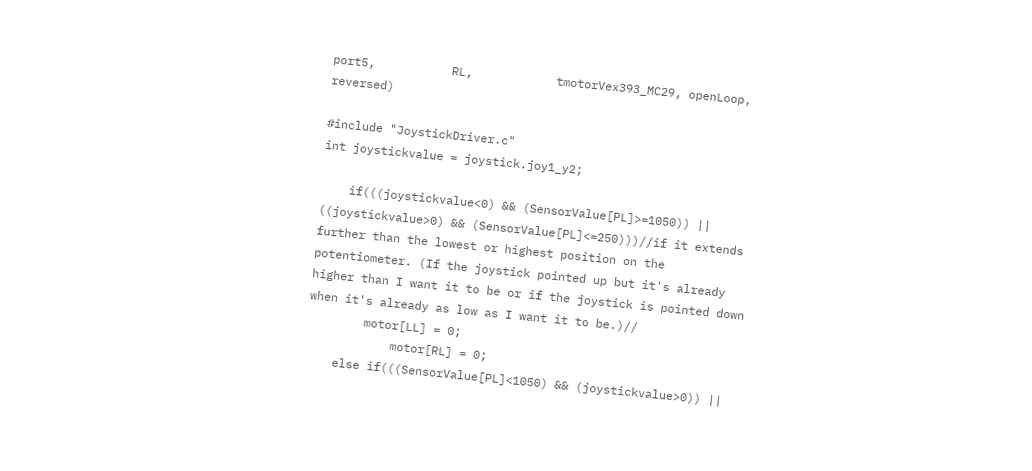port5,           RL,            tmotorVex393_MC29, openLoop, reversed)

#include "JoystickDriver.c"
int joystickvalue = joystick.joy1_y2;

    if(((joystickvalue<0) && (SensorValue[PL]>=1050)) || ((joystickvalue>0) && (SensorValue[PL]<=250)))//if it extends further than the lowest or highest position on the potentiometer. (If the joystick pointed up but it's already higher than I want it to be or if the joystick is pointed down when it's already as low as I want it to be.)//
        motor[LL] = 0;
            motor[RL] = 0;
    else if(((SensorValue[PL]<1050) && (joystickvalue>0)) ||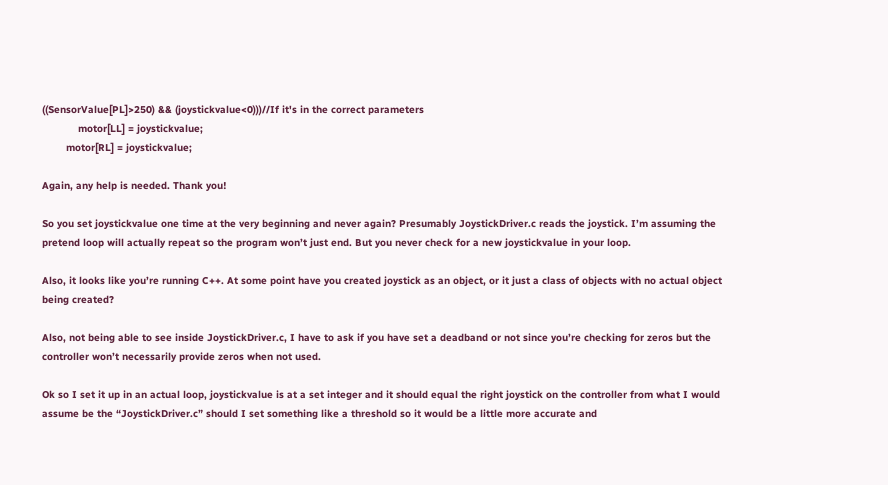((SensorValue[PL]>250) && (joystickvalue<0)))//If it's in the correct parameters
            motor[LL] = joystickvalue;
        motor[RL] = joystickvalue;

Again, any help is needed. Thank you!

So you set joystickvalue one time at the very beginning and never again? Presumably JoystickDriver.c reads the joystick. I’m assuming the pretend loop will actually repeat so the program won’t just end. But you never check for a new joystickvalue in your loop.

Also, it looks like you’re running C++. At some point have you created joystick as an object, or it just a class of objects with no actual object being created?

Also, not being able to see inside JoystickDriver.c, I have to ask if you have set a deadband or not since you’re checking for zeros but the controller won’t necessarily provide zeros when not used.

Ok so I set it up in an actual loop, joystickvalue is at a set integer and it should equal the right joystick on the controller from what I would assume be the “JoystickDriver.c” should I set something like a threshold so it would be a little more accurate and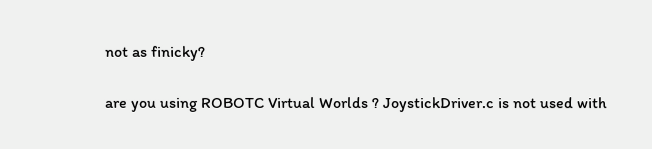not as finicky?

are you using ROBOTC Virtual Worlds ? JoystickDriver.c is not used with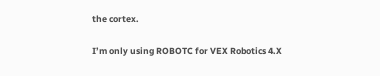the cortex.

I’m only using ROBOTC for VEX Robotics 4.X